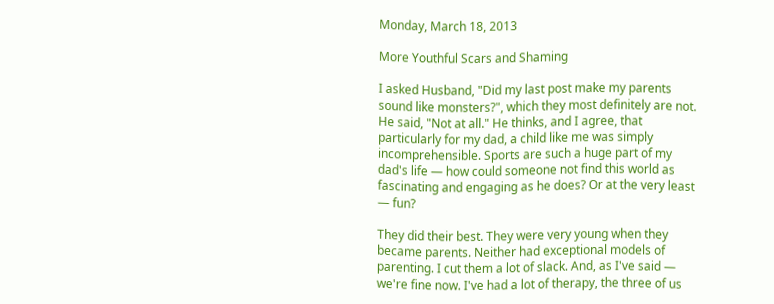Monday, March 18, 2013

More Youthful Scars and Shaming

I asked Husband, "Did my last post make my parents sound like monsters?", which they most definitely are not. He said, "Not at all." He thinks, and I agree, that particularly for my dad, a child like me was simply incomprehensible. Sports are such a huge part of my dad's life — how could someone not find this world as fascinating and engaging as he does? Or at the very least — fun?

They did their best. They were very young when they became parents. Neither had exceptional models of parenting. I cut them a lot of slack. And, as I've said — we're fine now. I've had a lot of therapy, the three of us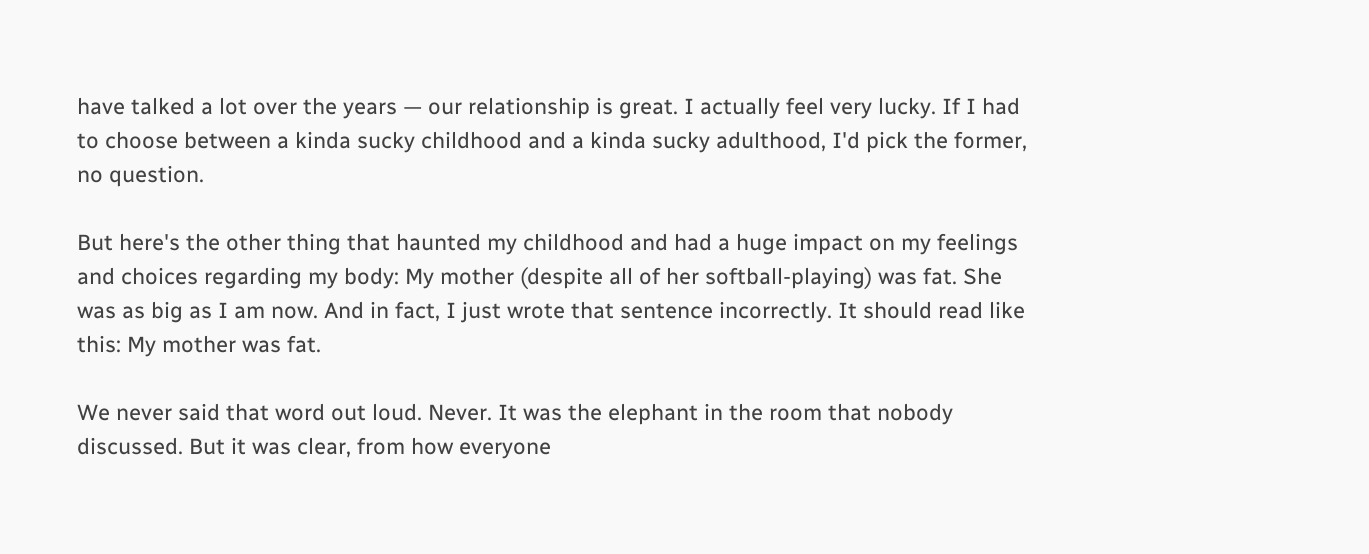have talked a lot over the years — our relationship is great. I actually feel very lucky. If I had to choose between a kinda sucky childhood and a kinda sucky adulthood, I'd pick the former, no question.

But here's the other thing that haunted my childhood and had a huge impact on my feelings and choices regarding my body: My mother (despite all of her softball-playing) was fat. She was as big as I am now. And in fact, I just wrote that sentence incorrectly. It should read like this: My mother was fat.

We never said that word out loud. Never. It was the elephant in the room that nobody discussed. But it was clear, from how everyone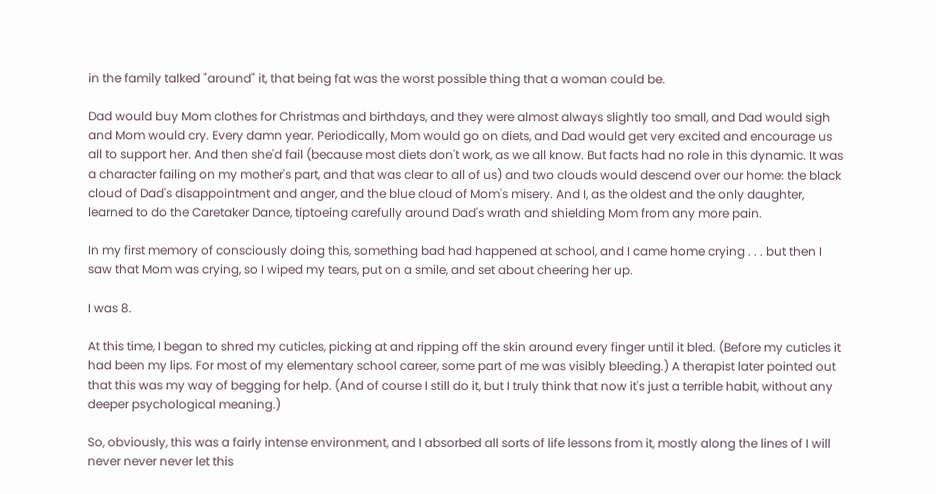in the family talked "around" it, that being fat was the worst possible thing that a woman could be.

Dad would buy Mom clothes for Christmas and birthdays, and they were almost always slightly too small, and Dad would sigh and Mom would cry. Every damn year. Periodically, Mom would go on diets, and Dad would get very excited and encourage us all to support her. And then she'd fail (because most diets don't work, as we all know. But facts had no role in this dynamic. It was a character failing on my mother's part, and that was clear to all of us) and two clouds would descend over our home: the black cloud of Dad's disappointment and anger, and the blue cloud of Mom's misery. And I, as the oldest and the only daughter, learned to do the Caretaker Dance, tiptoeing carefully around Dad's wrath and shielding Mom from any more pain.

In my first memory of consciously doing this, something bad had happened at school, and I came home crying . . . but then I saw that Mom was crying, so I wiped my tears, put on a smile, and set about cheering her up.

I was 8.

At this time, I began to shred my cuticles, picking at and ripping off the skin around every finger until it bled. (Before my cuticles it had been my lips. For most of my elementary school career, some part of me was visibly bleeding.) A therapist later pointed out that this was my way of begging for help. (And of course I still do it, but I truly think that now it's just a terrible habit, without any deeper psychological meaning.)

So, obviously, this was a fairly intense environment, and I absorbed all sorts of life lessons from it, mostly along the lines of I will never never never let this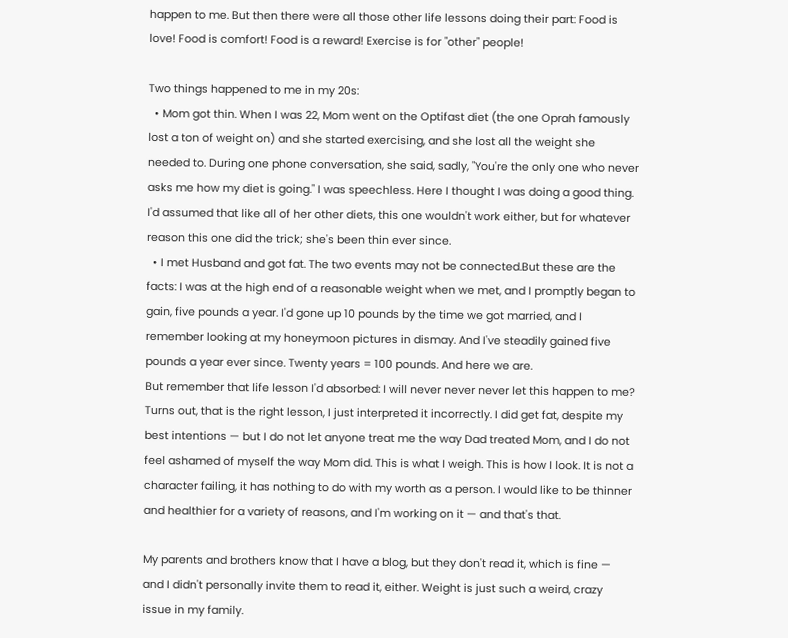happen to me. But then there were all those other life lessons doing their part: Food is love! Food is comfort! Food is a reward! Exercise is for "other" people!

Two things happened to me in my 20s:
  • Mom got thin. When I was 22, Mom went on the Optifast diet (the one Oprah famously lost a ton of weight on) and she started exercising, and she lost all the weight she needed to. During one phone conversation, she said, sadly, "You're the only one who never asks me how my diet is going." I was speechless. Here I thought I was doing a good thing. I'd assumed that like all of her other diets, this one wouldn't work either, but for whatever reason this one did the trick; she's been thin ever since.
  • I met Husband and got fat. The two events may not be connected.But these are the facts: I was at the high end of a reasonable weight when we met, and I promptly began to gain, five pounds a year. I'd gone up 10 pounds by the time we got married, and I remember looking at my honeymoon pictures in dismay. And I've steadily gained five pounds a year ever since. Twenty years = 100 pounds. And here we are.
But remember that life lesson I'd absorbed: I will never never never let this happen to me? Turns out, that is the right lesson, I just interpreted it incorrectly. I did get fat, despite my best intentions — but I do not let anyone treat me the way Dad treated Mom, and I do not feel ashamed of myself the way Mom did. This is what I weigh. This is how I look. It is not a character failing, it has nothing to do with my worth as a person. I would like to be thinner and healthier for a variety of reasons, and I'm working on it — and that's that.

My parents and brothers know that I have a blog, but they don't read it, which is fine — and I didn't personally invite them to read it, either. Weight is just such a weird, crazy issue in my family.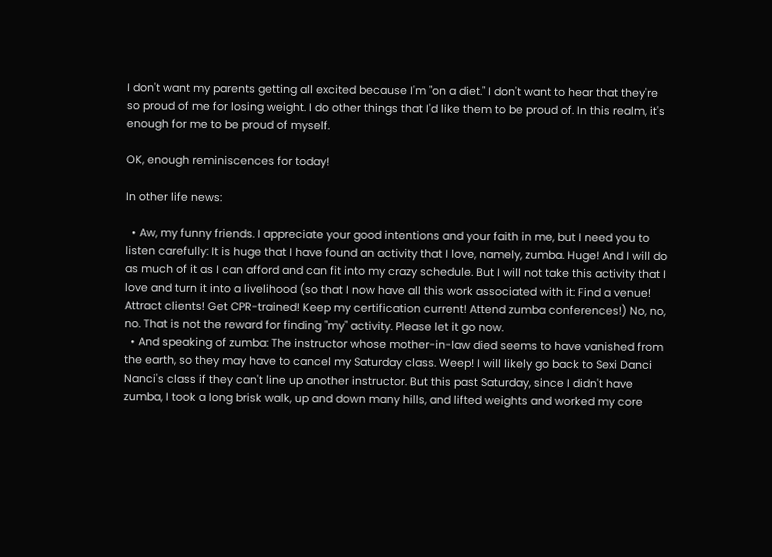I don't want my parents getting all excited because I'm "on a diet." I don't want to hear that they're so proud of me for losing weight. I do other things that I'd like them to be proud of. In this realm, it's enough for me to be proud of myself.

OK, enough reminiscences for today!

In other life news:

  • Aw, my funny friends. I appreciate your good intentions and your faith in me, but I need you to listen carefully: It is huge that I have found an activity that I love, namely, zumba. Huge! And I will do as much of it as I can afford and can fit into my crazy schedule. But I will not take this activity that I love and turn it into a livelihood (so that I now have all this work associated with it: Find a venue! Attract clients! Get CPR-trained! Keep my certification current! Attend zumba conferences!) No, no, no. That is not the reward for finding "my" activity. Please let it go now.
  • And speaking of zumba: The instructor whose mother-in-law died seems to have vanished from the earth, so they may have to cancel my Saturday class. Weep! I will likely go back to Sexi Danci Nanci's class if they can't line up another instructor. But this past Saturday, since I didn't have zumba, I took a long brisk walk, up and down many hills, and lifted weights and worked my core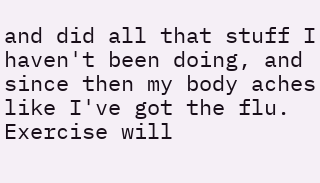and did all that stuff I haven't been doing, and since then my body aches like I've got the flu. Exercise will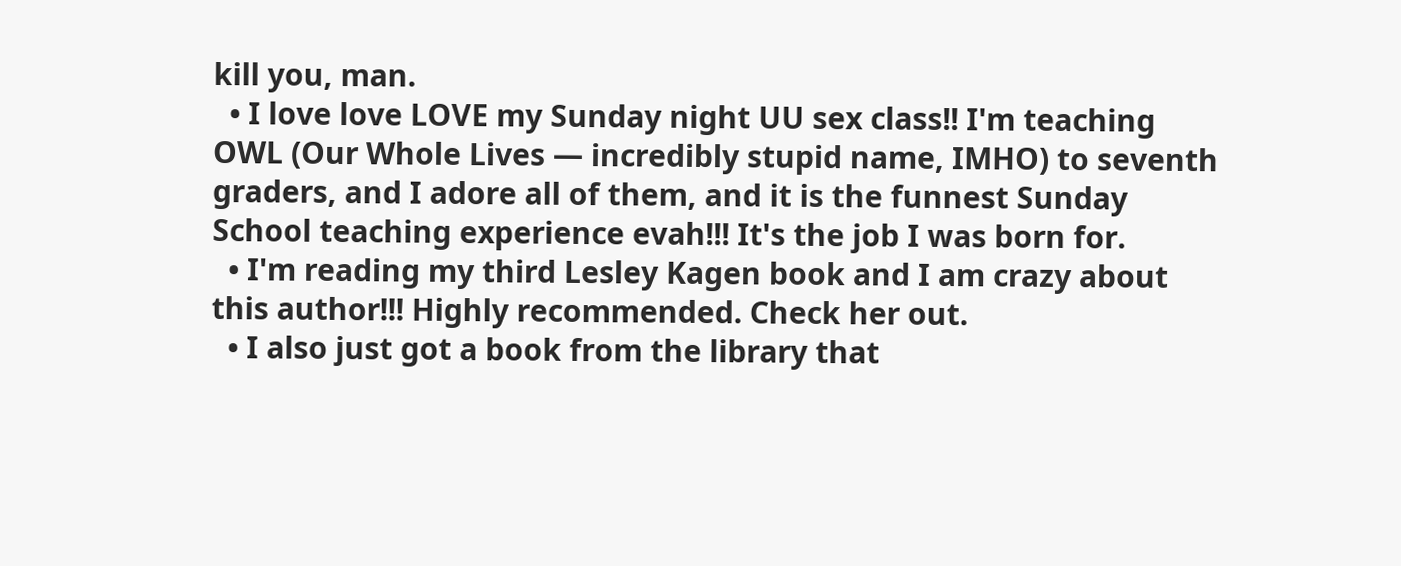kill you, man.
  • I love love LOVE my Sunday night UU sex class!! I'm teaching OWL (Our Whole Lives — incredibly stupid name, IMHO) to seventh graders, and I adore all of them, and it is the funnest Sunday School teaching experience evah!!! It's the job I was born for.
  • I'm reading my third Lesley Kagen book and I am crazy about this author!!! Highly recommended. Check her out.
  • I also just got a book from the library that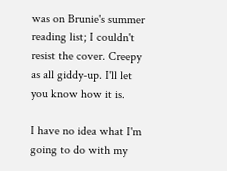was on Brunie's summer reading list; I couldn't resist the cover. Creepy as all giddy-up. I'll let you know how it is.

I have no idea what I'm going to do with my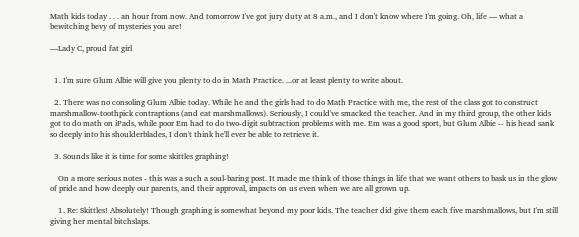Math kids today . . . an hour from now. And tomorrow I've got jury duty at 8 a.m., and I don't know where I'm going. Oh, life — what a bewitching bevy of mysteries you are!

—Lady C, proud fat girl


  1. I'm sure Glum Albie will give you plenty to do in Math Practice. ...or at least plenty to write about.

  2. There was no consoling Glum Albie today. While he and the girls had to do Math Practice with me, the rest of the class got to construct marshmallow-toothpick contraptions (and eat marshmallows). Seriously, I could've smacked the teacher. And in my third group, the other kids got to do math on iPads, while poor Em had to do two-digit subtraction problems with me. Em was a good sport, but Glum Albie -- his head sank so deeply into his shoulderblades, I don't think he'll ever be able to retrieve it.

  3. Sounds like it is time for some skittles graphing!

    On a more serious notes - this was a such a soul-baring post. It made me think of those things in life that we want others to bask us in the glow of pride and how deeply our parents, and their approval, impacts on us even when we are all grown up.

    1. Re: Skittles! Absolutely! Though graphing is somewhat beyond my poor kids. The teacher did give them each five marshmallows, but I'm still giving her mental bitchslaps.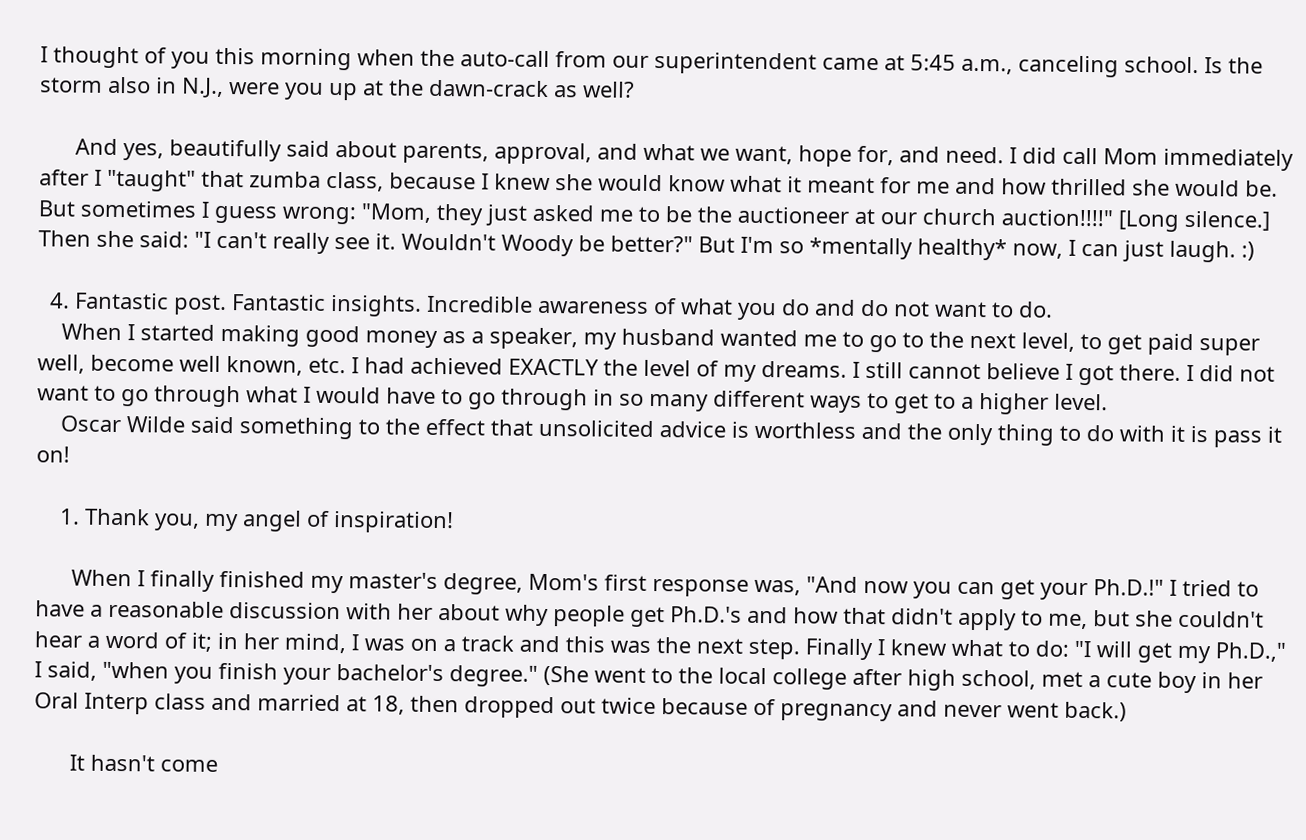I thought of you this morning when the auto-call from our superintendent came at 5:45 a.m., canceling school. Is the storm also in N.J., were you up at the dawn-crack as well?

      And yes, beautifully said about parents, approval, and what we want, hope for, and need. I did call Mom immediately after I "taught" that zumba class, because I knew she would know what it meant for me and how thrilled she would be. But sometimes I guess wrong: "Mom, they just asked me to be the auctioneer at our church auction!!!!" [Long silence.] Then she said: "I can't really see it. Wouldn't Woody be better?" But I'm so *mentally healthy* now, I can just laugh. :)

  4. Fantastic post. Fantastic insights. Incredible awareness of what you do and do not want to do.
    When I started making good money as a speaker, my husband wanted me to go to the next level, to get paid super well, become well known, etc. I had achieved EXACTLY the level of my dreams. I still cannot believe I got there. I did not want to go through what I would have to go through in so many different ways to get to a higher level.
    Oscar Wilde said something to the effect that unsolicited advice is worthless and the only thing to do with it is pass it on!

    1. Thank you, my angel of inspiration!

      When I finally finished my master's degree, Mom's first response was, "And now you can get your Ph.D.!" I tried to have a reasonable discussion with her about why people get Ph.D.'s and how that didn't apply to me, but she couldn't hear a word of it; in her mind, I was on a track and this was the next step. Finally I knew what to do: "I will get my Ph.D.," I said, "when you finish your bachelor's degree." (She went to the local college after high school, met a cute boy in her Oral Interp class and married at 18, then dropped out twice because of pregnancy and never went back.)

      It hasn't come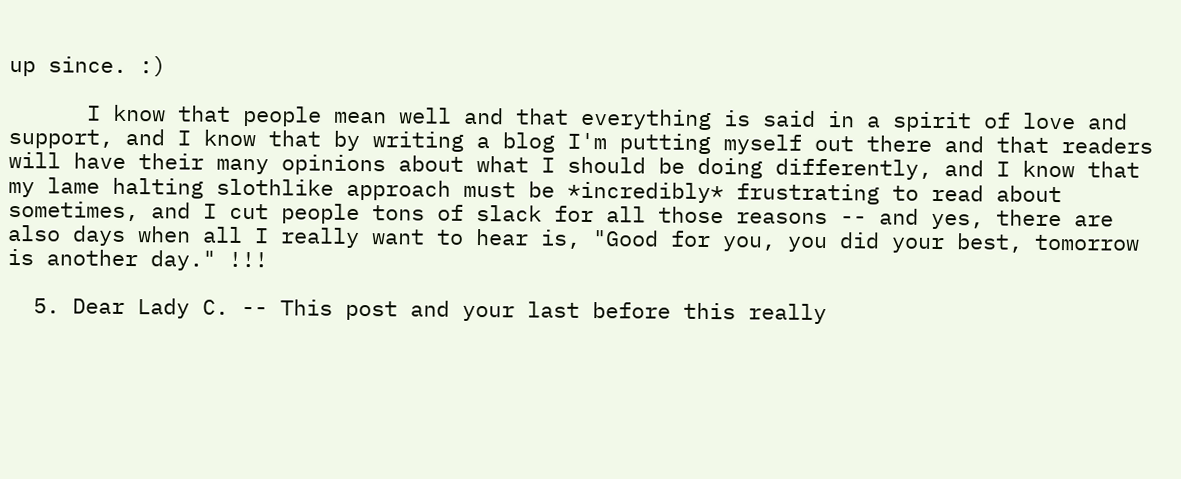up since. :)

      I know that people mean well and that everything is said in a spirit of love and support, and I know that by writing a blog I'm putting myself out there and that readers will have their many opinions about what I should be doing differently, and I know that my lame halting slothlike approach must be *incredibly* frustrating to read about sometimes, and I cut people tons of slack for all those reasons -- and yes, there are also days when all I really want to hear is, "Good for you, you did your best, tomorrow is another day." !!!

  5. Dear Lady C. -- This post and your last before this really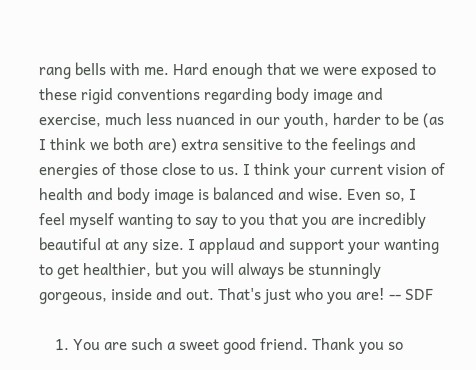rang bells with me. Hard enough that we were exposed to these rigid conventions regarding body image and exercise, much less nuanced in our youth, harder to be (as I think we both are) extra sensitive to the feelings and energies of those close to us. I think your current vision of health and body image is balanced and wise. Even so, I feel myself wanting to say to you that you are incredibly beautiful at any size. I applaud and support your wanting to get healthier, but you will always be stunningly gorgeous, inside and out. That's just who you are! -- SDF

    1. You are such a sweet good friend. Thank you so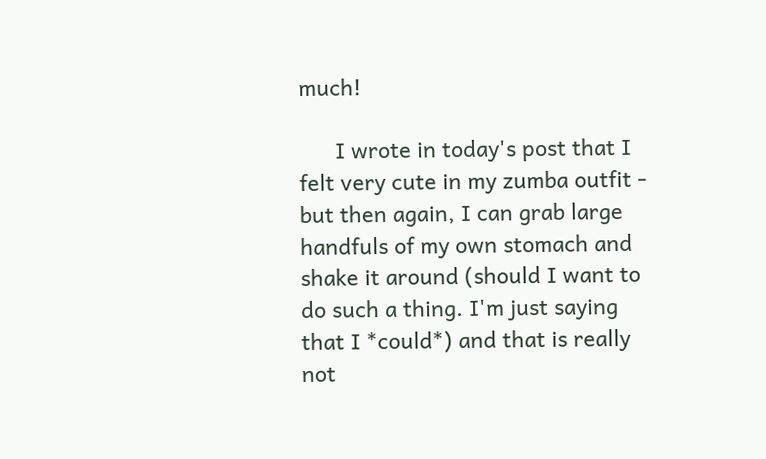much!

      I wrote in today's post that I felt very cute in my zumba outfit - but then again, I can grab large handfuls of my own stomach and shake it around (should I want to do such a thing. I'm just saying that I *could*) and that is really not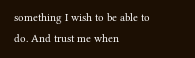something I wish to be able to do. And trust me when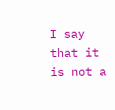I say that it is not a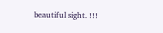beautiful sight. !!!